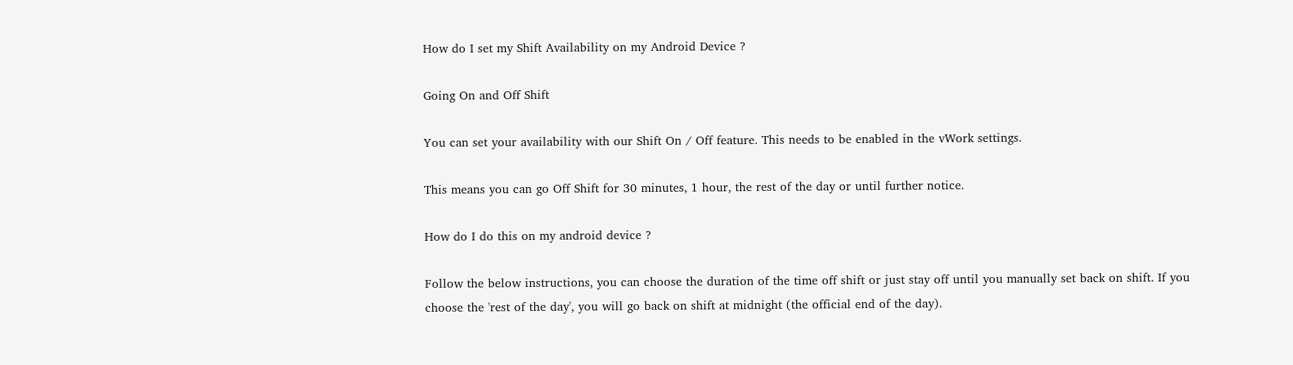How do I set my Shift Availability on my Android Device ?

Going On and Off Shift

You can set your availability with our Shift On / Off feature. This needs to be enabled in the vWork settings.

This means you can go Off Shift for 30 minutes, 1 hour, the rest of the day or until further notice.

How do I do this on my android device ?

Follow the below instructions, you can choose the duration of the time off shift or just stay off until you manually set back on shift. If you choose the 'rest of the day', you will go back on shift at midnight (the official end of the day).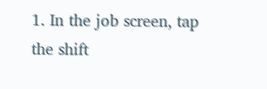1. In the job screen, tap the shift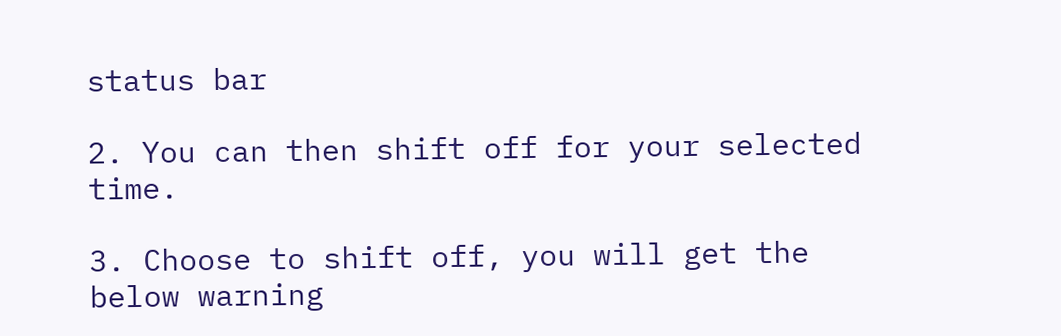status bar

2. You can then shift off for your selected time.

3. Choose to shift off, you will get the below warning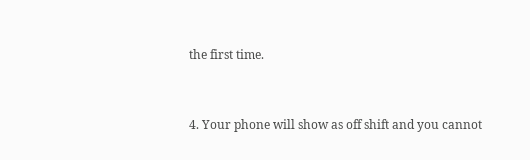the first time.


4. Your phone will show as off shift and you cannot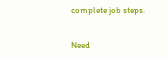complete job steps.


Need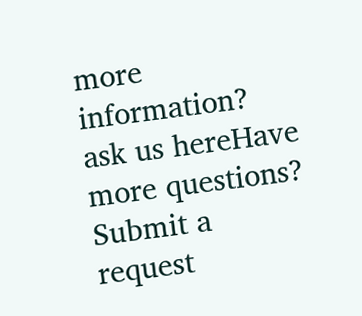more information? ask us hereHave more questions? Submit a request